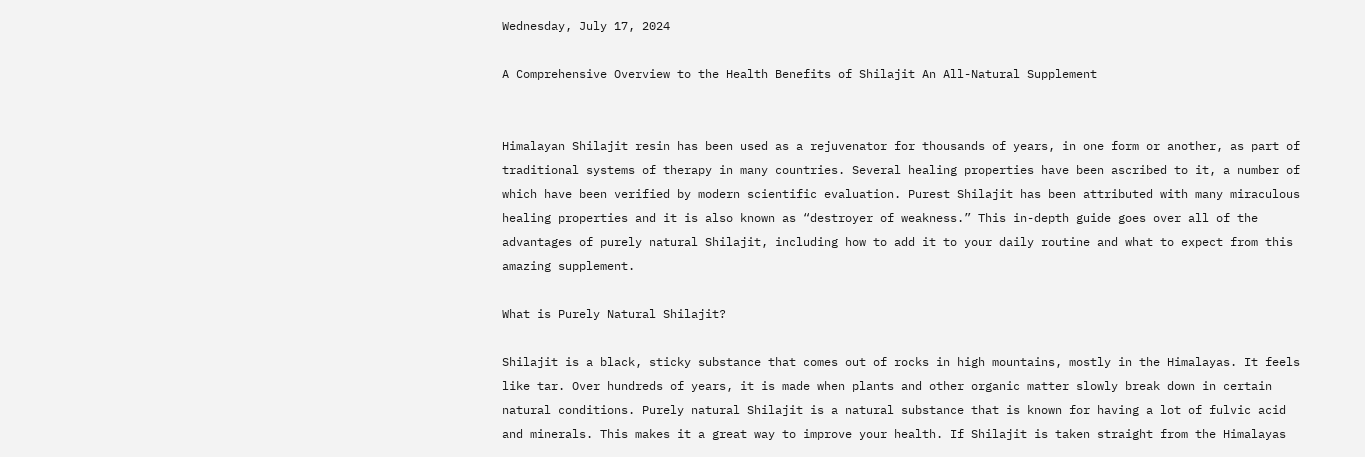Wednesday, July 17, 2024

A Comprehensive Overview to the Health Benefits of Shilajit An All-Natural Supplement


Himalayan Shilajit resin has been used as a rejuvenator for thousands of years, in one form or another, as part of traditional systems of therapy in many countries. Several healing properties have been ascribed to it, a number of which have been verified by modern scientific evaluation. Purest Shilajit has been attributed with many miraculous healing properties and it is also known as “destroyer of weakness.” This in-depth guide goes over all of the advantages of purely natural Shilajit, including how to add it to your daily routine and what to expect from this amazing supplement.

What is Purely Natural Shilajit?

Shilajit is a black, sticky substance that comes out of rocks in high mountains, mostly in the Himalayas. It feels like tar. Over hundreds of years, it is made when plants and other organic matter slowly break down in certain natural conditions. Purely natural Shilajit is a natural substance that is known for having a lot of fulvic acid and minerals. This makes it a great way to improve your health. If Shilajit is taken straight from the Himalayas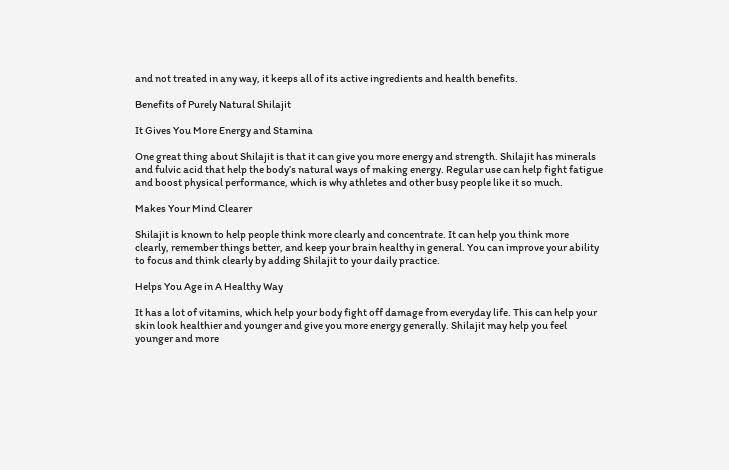and not treated in any way, it keeps all of its active ingredients and health benefits.

Benefits of Purely Natural Shilajit

It Gives You More Energy and Stamina

One great thing about Shilajit is that it can give you more energy and strength. Shilajit has minerals and fulvic acid that help the body’s natural ways of making energy. Regular use can help fight fatigue and boost physical performance, which is why athletes and other busy people like it so much.

Makes Your Mind Clearer

Shilajit is known to help people think more clearly and concentrate. It can help you think more clearly, remember things better, and keep your brain healthy in general. You can improve your ability to focus and think clearly by adding Shilajit to your daily practice.

Helps You Age in A Healthy Way

It has a lot of vitamins, which help your body fight off damage from everyday life. This can help your skin look healthier and younger and give you more energy generally. Shilajit may help you feel younger and more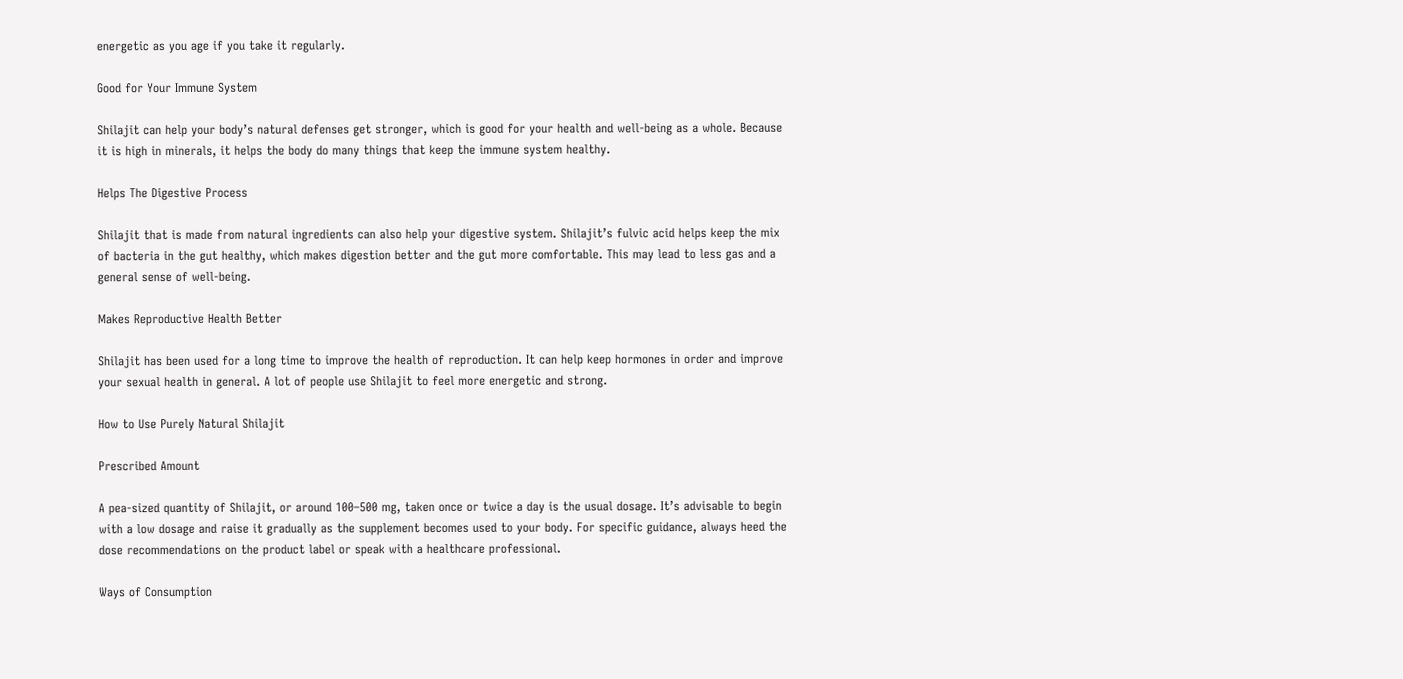energetic as you age if you take it regularly.

Good for Your Immune System

Shilajit can help your body’s natural defenses get stronger, which is good for your health and well-being as a whole. Because it is high in minerals, it helps the body do many things that keep the immune system healthy.

Helps The Digestive Process

Shilajit that is made from natural ingredients can also help your digestive system. Shilajit’s fulvic acid helps keep the mix of bacteria in the gut healthy, which makes digestion better and the gut more comfortable. This may lead to less gas and a general sense of well-being.

Makes Reproductive Health Better

Shilajit has been used for a long time to improve the health of reproduction. It can help keep hormones in order and improve your sexual health in general. A lot of people use Shilajit to feel more energetic and strong.

How to Use Purely Natural Shilajit

Prescribed Amount

A pea-sized quantity of Shilajit, or around 100–500 mg, taken once or twice a day is the usual dosage. It’s advisable to begin with a low dosage and raise it gradually as the supplement becomes used to your body. For specific guidance, always heed the dose recommendations on the product label or speak with a healthcare professional.

Ways of Consumption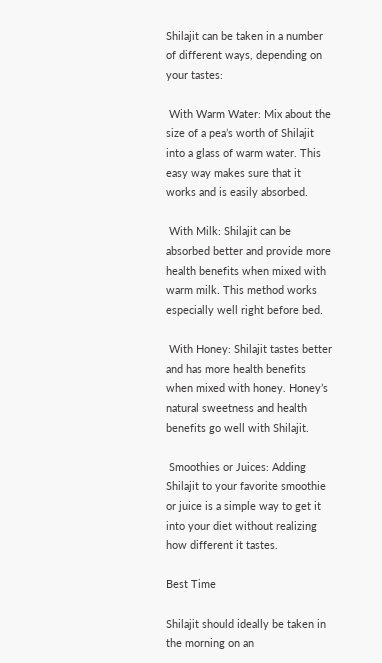Shilajit can be taken in a number of different ways, depending on your tastes:

 With Warm Water: Mix about the size of a pea’s worth of Shilajit into a glass of warm water. This easy way makes sure that it works and is easily absorbed.

 With Milk: Shilajit can be absorbed better and provide more health benefits when mixed with warm milk. This method works especially well right before bed.

 With Honey: Shilajit tastes better and has more health benefits when mixed with honey. Honey’s natural sweetness and health benefits go well with Shilajit.

 Smoothies or Juices: Adding Shilajit to your favorite smoothie or juice is a simple way to get it into your diet without realizing how different it tastes.

Best Time

Shilajit should ideally be taken in the morning on an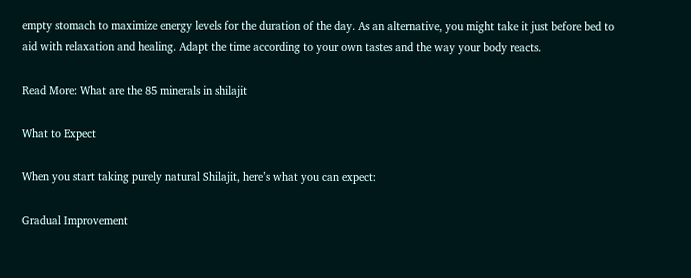empty stomach to maximize energy levels for the duration of the day. As an alternative, you might take it just before bed to aid with relaxation and healing. Adapt the time according to your own tastes and the way your body reacts.

Read More: What are the 85 minerals in shilajit

What to Expect

When you start taking purely natural Shilajit, here’s what you can expect:

Gradual Improvement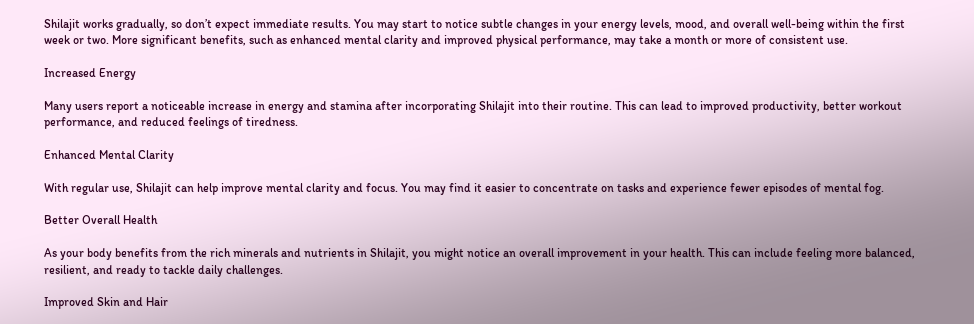Shilajit works gradually, so don’t expect immediate results. You may start to notice subtle changes in your energy levels, mood, and overall well-being within the first week or two. More significant benefits, such as enhanced mental clarity and improved physical performance, may take a month or more of consistent use.

Increased Energy

Many users report a noticeable increase in energy and stamina after incorporating Shilajit into their routine. This can lead to improved productivity, better workout performance, and reduced feelings of tiredness.

Enhanced Mental Clarity

With regular use, Shilajit can help improve mental clarity and focus. You may find it easier to concentrate on tasks and experience fewer episodes of mental fog.

Better Overall Health

As your body benefits from the rich minerals and nutrients in Shilajit, you might notice an overall improvement in your health. This can include feeling more balanced, resilient, and ready to tackle daily challenges.

Improved Skin and Hair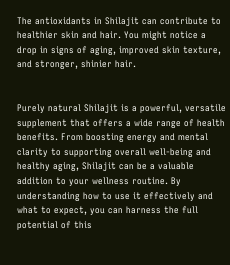The antioxidants in Shilajit can contribute to healthier skin and hair. You might notice a drop in signs of aging, improved skin texture, and stronger, shinier hair.


Purely natural Shilajit is a powerful, versatile supplement that offers a wide range of health benefits. From boosting energy and mental clarity to supporting overall well-being and healthy aging, Shilajit can be a valuable addition to your wellness routine. By understanding how to use it effectively and what to expect, you can harness the full potential of this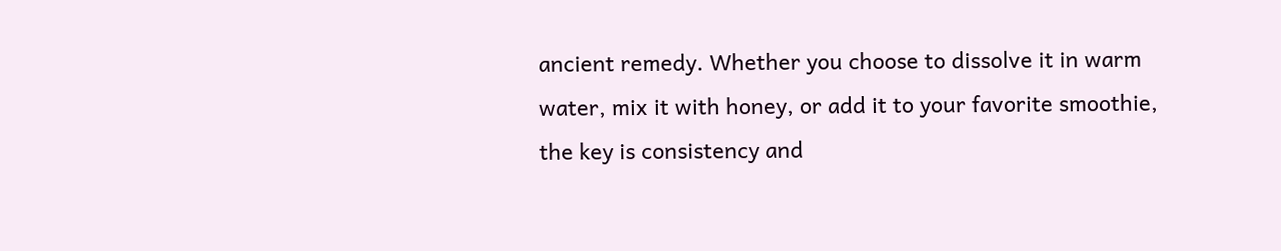ancient remedy. Whether you choose to dissolve it in warm water, mix it with honey, or add it to your favorite smoothie, the key is consistency and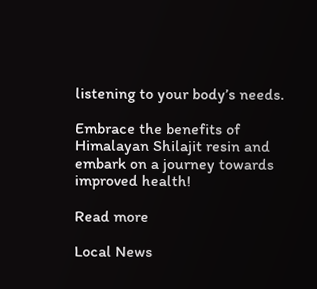listening to your body’s needs.

Embrace the benefits of Himalayan Shilajit resin and embark on a journey towards improved health!

Read more

Local News